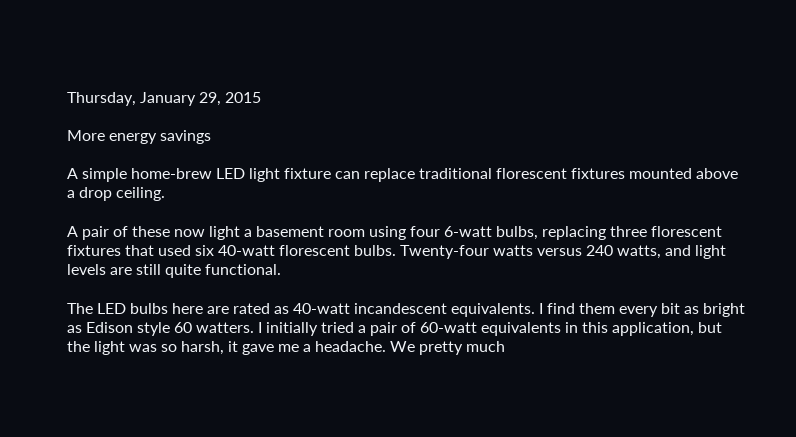Thursday, January 29, 2015

More energy savings

A simple home-brew LED light fixture can replace traditional florescent fixtures mounted above a drop ceiling.

A pair of these now light a basement room using four 6-watt bulbs, replacing three florescent fixtures that used six 40-watt florescent bulbs. Twenty-four watts versus 240 watts, and light levels are still quite functional.

The LED bulbs here are rated as 40-watt incandescent equivalents. I find them every bit as bright as Edison style 60 watters. I initially tried a pair of 60-watt equivalents in this application, but the light was so harsh, it gave me a headache. We pretty much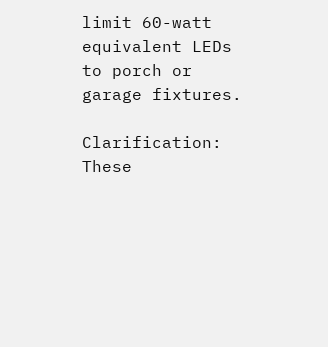limit 60-watt equivalent LEDs to porch or garage fixtures.

Clarification: These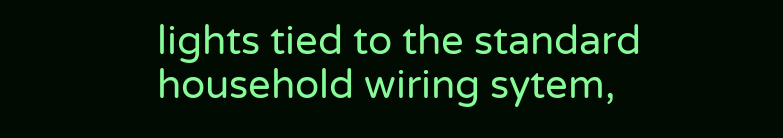lights tied to the standard household wiring sytem,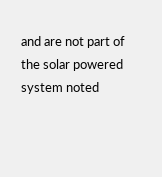and are not part of the solar powered system noted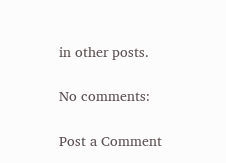in other posts.

No comments:

Post a Comment